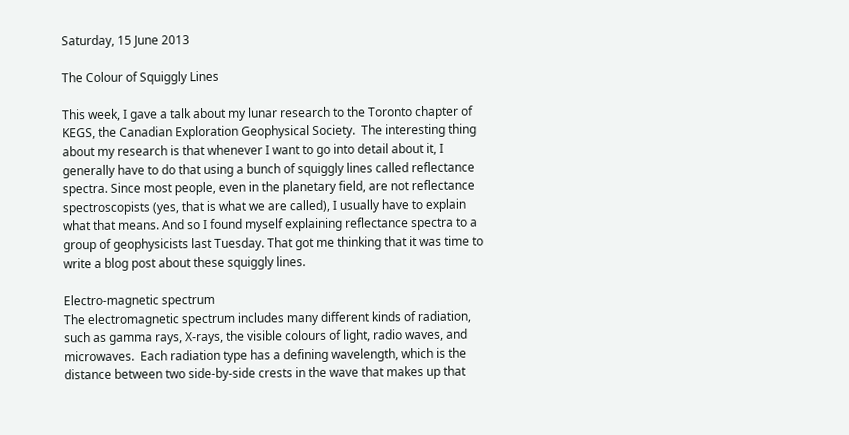Saturday, 15 June 2013

The Colour of Squiggly Lines

This week, I gave a talk about my lunar research to the Toronto chapter of KEGS, the Canadian Exploration Geophysical Society.  The interesting thing about my research is that whenever I want to go into detail about it, I generally have to do that using a bunch of squiggly lines called reflectance spectra. Since most people, even in the planetary field, are not reflectance spectroscopists (yes, that is what we are called), I usually have to explain what that means. And so I found myself explaining reflectance spectra to a group of geophysicists last Tuesday. That got me thinking that it was time to write a blog post about these squiggly lines.

Electro-magnetic spectrum
The electromagnetic spectrum includes many different kinds of radiation, such as gamma rays, X-rays, the visible colours of light, radio waves, and microwaves.  Each radiation type has a defining wavelength, which is the distance between two side-by-side crests in the wave that makes up that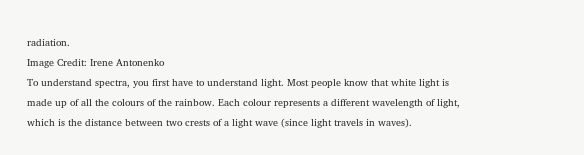radiation.
Image Credit: Irene Antonenko
To understand spectra, you first have to understand light. Most people know that white light is made up of all the colours of the rainbow. Each colour represents a different wavelength of light, which is the distance between two crests of a light wave (since light travels in waves).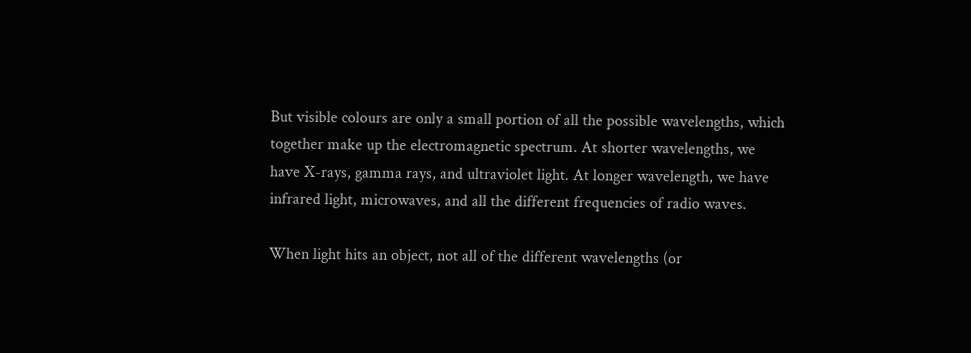But visible colours are only a small portion of all the possible wavelengths, which together make up the electromagnetic spectrum. At shorter wavelengths, we have X-rays, gamma rays, and ultraviolet light. At longer wavelength, we have infrared light, microwaves, and all the different frequencies of radio waves.

When light hits an object, not all of the different wavelengths (or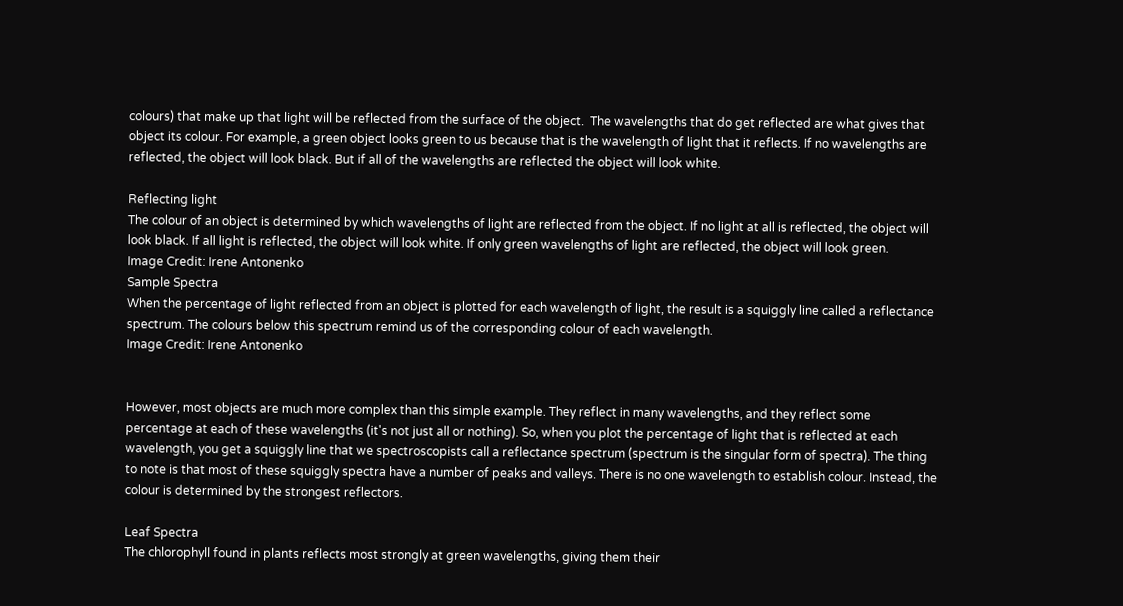colours) that make up that light will be reflected from the surface of the object.  The wavelengths that do get reflected are what gives that object its colour. For example, a green object looks green to us because that is the wavelength of light that it reflects. If no wavelengths are reflected, the object will look black. But if all of the wavelengths are reflected the object will look white.

Reflecting light
The colour of an object is determined by which wavelengths of light are reflected from the object. If no light at all is reflected, the object will look black. If all light is reflected, the object will look white. If only green wavelengths of light are reflected, the object will look green.
Image Credit: Irene Antonenko
Sample Spectra
When the percentage of light reflected from an object is plotted for each wavelength of light, the result is a squiggly line called a reflectance spectrum. The colours below this spectrum remind us of the corresponding colour of each wavelength.
Image Credit: Irene Antonenko


However, most objects are much more complex than this simple example. They reflect in many wavelengths, and they reflect some percentage at each of these wavelengths (it's not just all or nothing). So, when you plot the percentage of light that is reflected at each wavelength, you get a squiggly line that we spectroscopists call a reflectance spectrum (spectrum is the singular form of spectra). The thing to note is that most of these squiggly spectra have a number of peaks and valleys. There is no one wavelength to establish colour. Instead, the colour is determined by the strongest reflectors.

Leaf Spectra
The chlorophyll found in plants reflects most strongly at green wavelengths, giving them their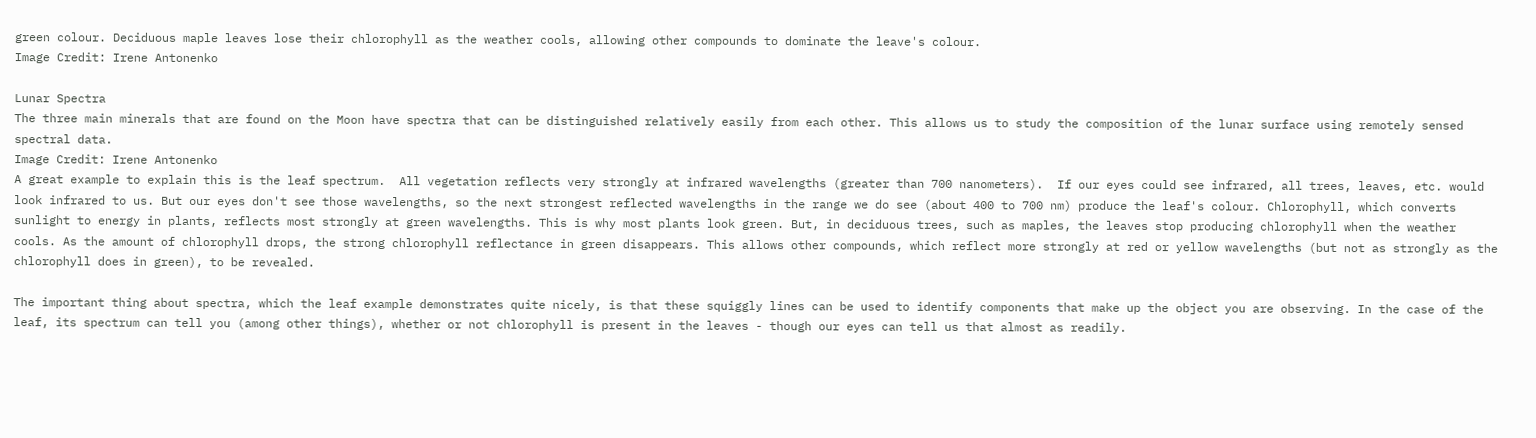green colour. Deciduous maple leaves lose their chlorophyll as the weather cools, allowing other compounds to dominate the leave's colour.
Image Credit: Irene Antonenko

Lunar Spectra
The three main minerals that are found on the Moon have spectra that can be distinguished relatively easily from each other. This allows us to study the composition of the lunar surface using remotely sensed spectral data.
Image Credit: Irene Antonenko
A great example to explain this is the leaf spectrum.  All vegetation reflects very strongly at infrared wavelengths (greater than 700 nanometers).  If our eyes could see infrared, all trees, leaves, etc. would look infrared to us. But our eyes don't see those wavelengths, so the next strongest reflected wavelengths in the range we do see (about 400 to 700 nm) produce the leaf's colour. Chlorophyll, which converts sunlight to energy in plants, reflects most strongly at green wavelengths. This is why most plants look green. But, in deciduous trees, such as maples, the leaves stop producing chlorophyll when the weather cools. As the amount of chlorophyll drops, the strong chlorophyll reflectance in green disappears. This allows other compounds, which reflect more strongly at red or yellow wavelengths (but not as strongly as the chlorophyll does in green), to be revealed.

The important thing about spectra, which the leaf example demonstrates quite nicely, is that these squiggly lines can be used to identify components that make up the object you are observing. In the case of the leaf, its spectrum can tell you (among other things), whether or not chlorophyll is present in the leaves - though our eyes can tell us that almost as readily.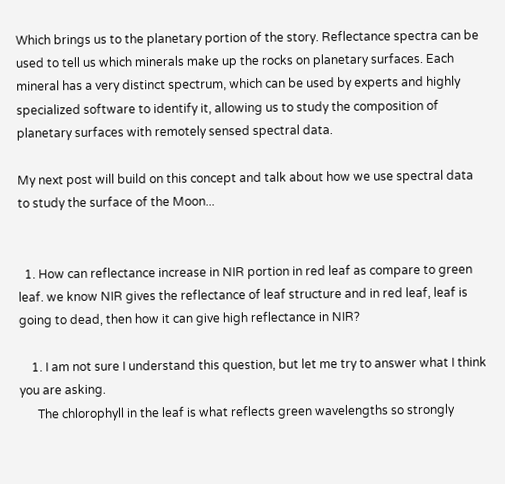Which brings us to the planetary portion of the story. Reflectance spectra can be used to tell us which minerals make up the rocks on planetary surfaces. Each mineral has a very distinct spectrum, which can be used by experts and highly specialized software to identify it, allowing us to study the composition of planetary surfaces with remotely sensed spectral data.

My next post will build on this concept and talk about how we use spectral data to study the surface of the Moon...


  1. How can reflectance increase in NIR portion in red leaf as compare to green leaf. we know NIR gives the reflectance of leaf structure and in red leaf, leaf is going to dead, then how it can give high reflectance in NIR?

    1. I am not sure I understand this question, but let me try to answer what I think you are asking.
      The chlorophyll in the leaf is what reflects green wavelengths so strongly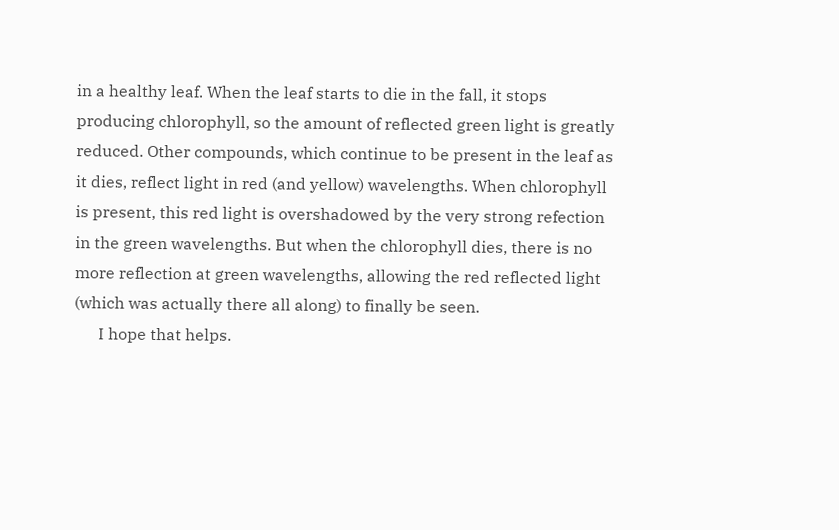in a healthy leaf. When the leaf starts to die in the fall, it stops producing chlorophyll, so the amount of reflected green light is greatly reduced. Other compounds, which continue to be present in the leaf as it dies, reflect light in red (and yellow) wavelengths. When chlorophyll is present, this red light is overshadowed by the very strong refection in the green wavelengths. But when the chlorophyll dies, there is no more reflection at green wavelengths, allowing the red reflected light (which was actually there all along) to finally be seen.
      I hope that helps.